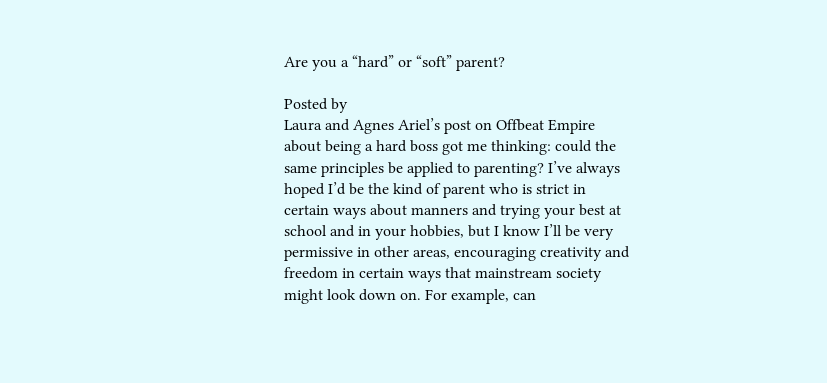Are you a “hard” or “soft” parent?

Posted by
Laura and Agnes Ariel’s post on Offbeat Empire about being a hard boss got me thinking: could the same principles be applied to parenting? I’ve always hoped I’d be the kind of parent who is strict in certain ways about manners and trying your best at school and in your hobbies, but I know I’ll be very permissive in other areas, encouraging creativity and freedom in certain ways that mainstream society might look down on. For example, can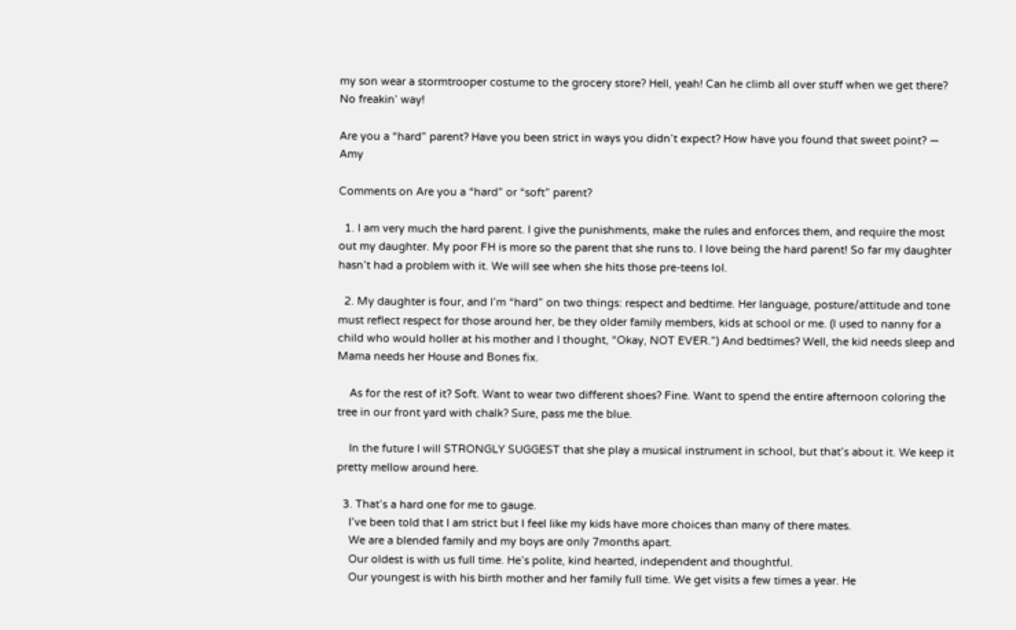my son wear a stormtrooper costume to the grocery store? Hell, yeah! Can he climb all over stuff when we get there? No freakin’ way!

Are you a “hard” parent? Have you been strict in ways you didn’t expect? How have you found that sweet point? — Amy

Comments on Are you a “hard” or “soft” parent?

  1. I am very much the hard parent. I give the punishments, make the rules and enforces them, and require the most out my daughter. My poor FH is more so the parent that she runs to. I love being the hard parent! So far my daughter hasn’t had a problem with it. We will see when she hits those pre-teens lol.

  2. My daughter is four, and I’m “hard” on two things: respect and bedtime. Her language, posture/attitude and tone must reflect respect for those around her, be they older family members, kids at school or me. (I used to nanny for a child who would holler at his mother and I thought, “Okay, NOT EVER.”) And bedtimes? Well, the kid needs sleep and Mama needs her House and Bones fix.

    As for the rest of it? Soft. Want to wear two different shoes? Fine. Want to spend the entire afternoon coloring the tree in our front yard with chalk? Sure, pass me the blue.

    In the future I will STRONGLY SUGGEST that she play a musical instrument in school, but that’s about it. We keep it pretty mellow around here.

  3. That’s a hard one for me to gauge.
    I’ve been told that I am strict but I feel like my kids have more choices than many of there mates.
    We are a blended family and my boys are only 7months apart.
    Our oldest is with us full time. He’s polite, kind hearted, independent and thoughtful.
    Our youngest is with his birth mother and her family full time. We get visits a few times a year. He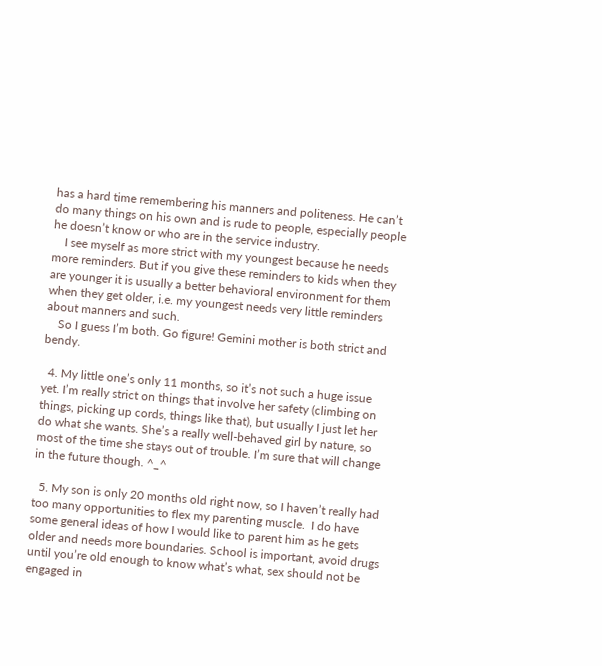has a hard time remembering his manners and politeness. He can’t do many things on his own and is rude to people, especially people he doesn’t know or who are in the service industry.
    I see myself as more strict with my youngest because he needs more reminders. But if you give these reminders to kids when they are younger it is usually a better behavioral environment for them when they get older, i.e. my youngest needs very little reminders about manners and such.
    So I guess I’m both. Go figure! Gemini mother is both strict and bendy.

  4. My little one’s only 11 months, so it’s not such a huge issue yet. I’m really strict on things that involve her safety (climbing on things, picking up cords, things like that), but usually I just let her do what she wants. She’s a really well-behaved girl by nature, so most of the time she stays out of trouble. I’m sure that will change in the future though. ^_^

  5. My son is only 20 months old right now, so I haven’t really had too many opportunities to flex my parenting muscle.  I do have some general ideas of how I would like to parent him as he gets older and needs more boundaries. School is important, avoid drugs until you’re old enough to know what’s what, sex should not be engaged in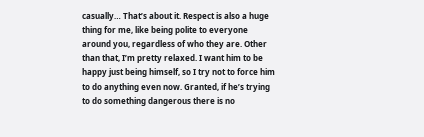casually… That’s about it. Respect is also a huge thing for me, like being polite to everyone around you, regardless of who they are. Other than that, I’m pretty relaxed. I want him to be happy just being himself, so I try not to force him to do anything even now. Granted, if he’s trying to do something dangerous there is no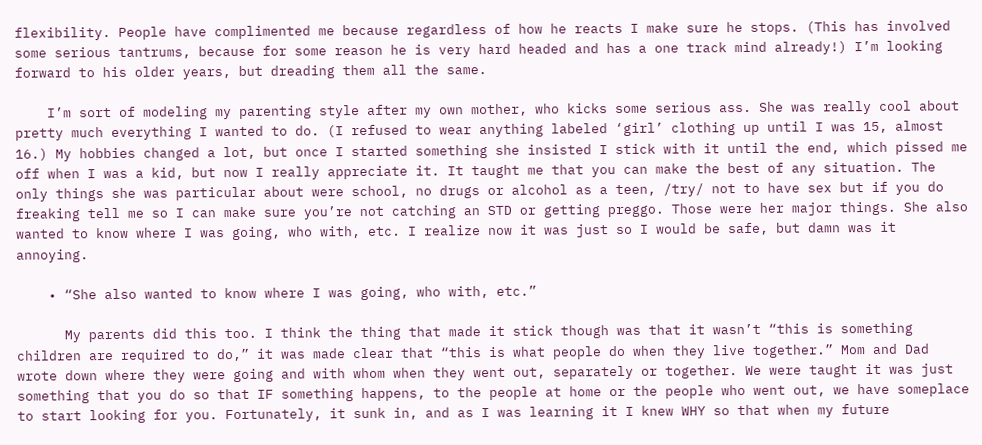flexibility. People have complimented me because regardless of how he reacts I make sure he stops. (This has involved some serious tantrums, because for some reason he is very hard headed and has a one track mind already!) I’m looking forward to his older years, but dreading them all the same.

    I’m sort of modeling my parenting style after my own mother, who kicks some serious ass. She was really cool about pretty much everything I wanted to do. (I refused to wear anything labeled ‘girl’ clothing up until I was 15, almost 16.) My hobbies changed a lot, but once I started something she insisted I stick with it until the end, which pissed me off when I was a kid, but now I really appreciate it. It taught me that you can make the best of any situation. The only things she was particular about were school, no drugs or alcohol as a teen, /try/ not to have sex but if you do freaking tell me so I can make sure you’re not catching an STD or getting preggo. Those were her major things. She also wanted to know where I was going, who with, etc. I realize now it was just so I would be safe, but damn was it annoying.

    • “She also wanted to know where I was going, who with, etc.”

      My parents did this too. I think the thing that made it stick though was that it wasn’t “this is something children are required to do,” it was made clear that “this is what people do when they live together.” Mom and Dad wrote down where they were going and with whom when they went out, separately or together. We were taught it was just something that you do so that IF something happens, to the people at home or the people who went out, we have someplace to start looking for you. Fortunately, it sunk in, and as I was learning it I knew WHY so that when my future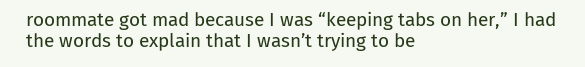roommate got mad because I was “keeping tabs on her,” I had the words to explain that I wasn’t trying to be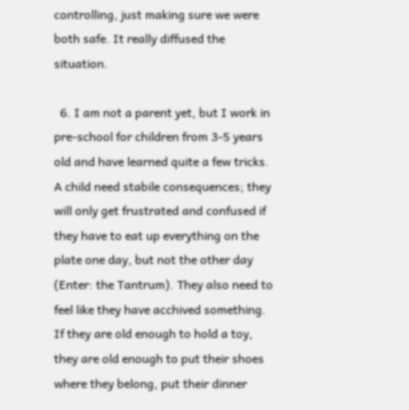controlling, just making sure we were both safe. It really diffused the situation.

  6. I am not a parent yet, but I work in pre-school for children from 3-5 years old and have learned quite a few tricks. A child need stabile consequences; they will only get frustrated and confused if they have to eat up everything on the plate one day, but not the other day (Enter: the Tantrum). They also need to feel like they have acchived something. If they are old enough to hold a toy, they are old enough to put their shoes where they belong, put their dinner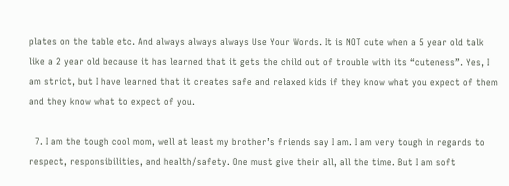plates on the table etc. And always always always Use Your Words. It is NOT cute when a 5 year old talk like a 2 year old because it has learned that it gets the child out of trouble with its “cuteness”. Yes, I am strict, but I have learned that it creates safe and relaxed kids if they know what you expect of them and they know what to expect of you.

  7. I am the tough cool mom, well at least my brother’s friends say I am. I am very tough in regards to respect, responsibilities, and health/safety. One must give their all, all the time. But I am soft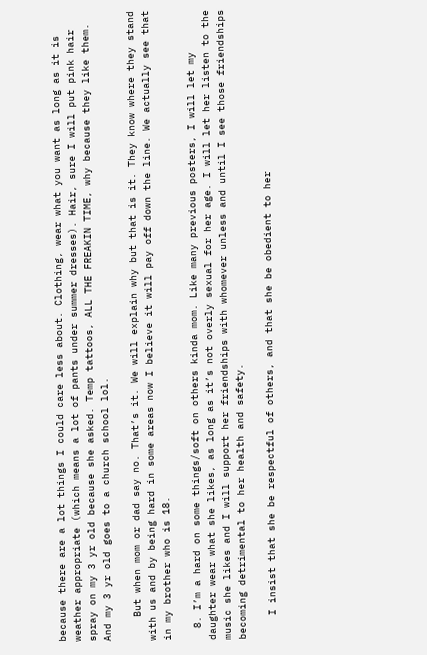because there are a lot things I could care less about. Clothing, wear what you want as long as it is weather appropriate (which means a lot of pants under summer dresses). Hair, sure I will put pink hair spray on my 3 yr old because she asked. Temp tattoos, ALL THE FREAKIN TIME, why because they like them. And my 3 yr old goes to a church school lol.

    But when mom or dad say no. That’s it. We will explain why but that is it. They know where they stand with us and by being hard in some areas now I believe it will pay off down the line. We actually see that in my brother who is 18.

  8. I’m a hard on some things/soft on others kinda mom. Like many previous posters, I will let my daughter wear what she likes, as long as it’s not overly sexual for her age. I will let her listen to the music she likes and I will support her friendships with whomever unless and until I see those friendships becoming detrimental to her health and safety.

    I insist that she be respectful of others, and that she be obedient to her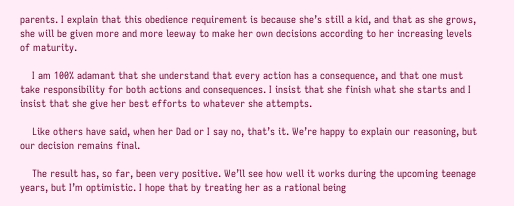parents. I explain that this obedience requirement is because she’s still a kid, and that as she grows, she will be given more and more leeway to make her own decisions according to her increasing levels of maturity.

    I am 100% adamant that she understand that every action has a consequence, and that one must take responsibility for both actions and consequences. I insist that she finish what she starts and I insist that she give her best efforts to whatever she attempts.

    Like others have said, when her Dad or I say no, that’s it. We’re happy to explain our reasoning, but our decision remains final.

    The result has, so far, been very positive. We’ll see how well it works during the upcoming teenage years, but I’m optimistic. I hope that by treating her as a rational being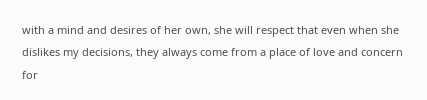with a mind and desires of her own, she will respect that even when she dislikes my decisions, they always come from a place of love and concern for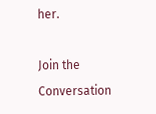her.

Join the Conversation